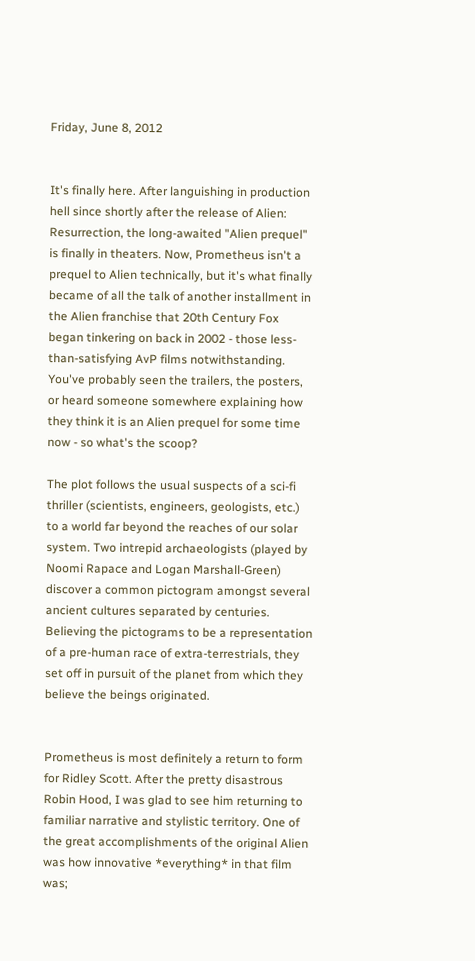Friday, June 8, 2012


It's finally here. After languishing in production hell since shortly after the release of Alien: Resurrection, the long-awaited "Alien prequel" is finally in theaters. Now, Prometheus isn't a prequel to Alien technically, but it's what finally became of all the talk of another installment in the Alien franchise that 20th Century Fox began tinkering on back in 2002 - those less-than-satisfying AvP films notwithstanding. You've probably seen the trailers, the posters, or heard someone somewhere explaining how they think it is an Alien prequel for some time now - so what's the scoop?

The plot follows the usual suspects of a sci-fi thriller (scientists, engineers, geologists, etc.) to a world far beyond the reaches of our solar system. Two intrepid archaeologists (played by Noomi Rapace and Logan Marshall-Green) discover a common pictogram amongst several ancient cultures separated by centuries. Believing the pictograms to be a representation of a pre-human race of extra-terrestrials, they set off in pursuit of the planet from which they believe the beings originated.


Prometheus is most definitely a return to form for Ridley Scott. After the pretty disastrous Robin Hood, I was glad to see him returning to familiar narrative and stylistic territory. One of the great accomplishments of the original Alien was how innovative *everything* in that film was;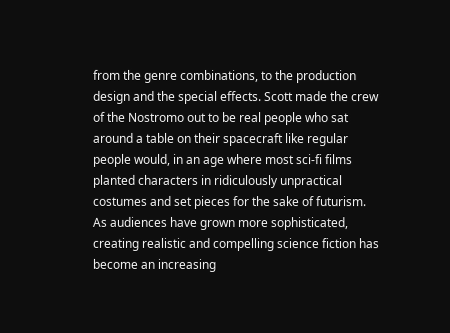from the genre combinations, to the production design and the special effects. Scott made the crew of the Nostromo out to be real people who sat around a table on their spacecraft like regular people would, in an age where most sci-fi films planted characters in ridiculously unpractical costumes and set pieces for the sake of futurism. As audiences have grown more sophisticated, creating realistic and compelling science fiction has become an increasing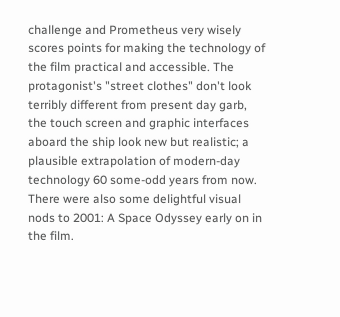challenge and Prometheus very wisely scores points for making the technology of the film practical and accessible. The protagonist's "street clothes" don't look terribly different from present day garb, the touch screen and graphic interfaces aboard the ship look new but realistic; a plausible extrapolation of modern-day technology 60 some-odd years from now. There were also some delightful visual nods to 2001: A Space Odyssey early on in the film.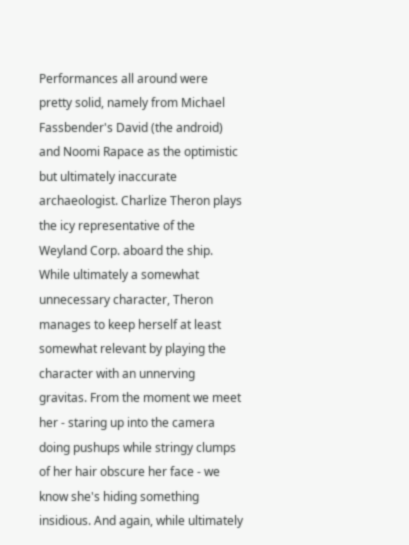Performances all around were pretty solid, namely from Michael Fassbender's David (the android) and Noomi Rapace as the optimistic but ultimately inaccurate archaeologist. Charlize Theron plays the icy representative of the Weyland Corp. aboard the ship. While ultimately a somewhat unnecessary character, Theron manages to keep herself at least somewhat relevant by playing the character with an unnerving gravitas. From the moment we meet her - staring up into the camera doing pushups while stringy clumps of her hair obscure her face - we know she's hiding something insidious. And again, while ultimately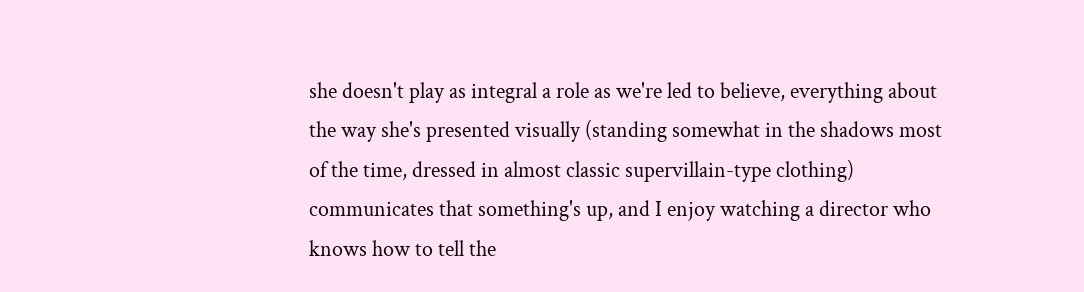she doesn't play as integral a role as we're led to believe, everything about the way she's presented visually (standing somewhat in the shadows most of the time, dressed in almost classic supervillain-type clothing) communicates that something's up, and I enjoy watching a director who knows how to tell the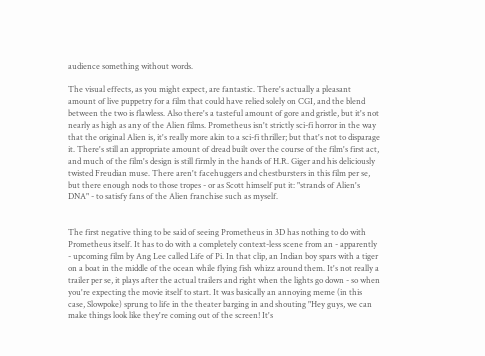audience something without words.

The visual effects, as you might expect, are fantastic. There's actually a pleasant amount of live puppetry for a film that could have relied solely on CGI, and the blend between the two is flawless. Also there's a tasteful amount of gore and gristle, but it's not nearly as high as any of the Alien films. Prometheus isn't strictly sci-fi horror in the way that the original Alien is, it's really more akin to a sci-fi thriller; but that's not to disparage it. There's still an appropriate amount of dread built over the course of the film's first act, and much of the film's design is still firmly in the hands of H.R. Giger and his deliciously twisted Freudian muse. There aren't facehuggers and chestbursters in this film per se, but there enough nods to those tropes - or as Scott himself put it: "strands of Alien's DNA" - to satisfy fans of the Alien franchise such as myself.


The first negative thing to be said of seeing Prometheus in 3D has nothing to do with Prometheus itself. It has to do with a completely context-less scene from an - apparently - upcoming film by Ang Lee called Life of Pi. In that clip, an Indian boy spars with a tiger on a boat in the middle of the ocean while flying fish whizz around them. It's not really a trailer per se, it plays after the actual trailers and right when the lights go down - so when you're expecting the movie itself to start. It was basically an annoying meme (in this case, Slowpoke) sprung to life in the theater barging in and shouting "Hey guys, we can make things look like they're coming out of the screen! It's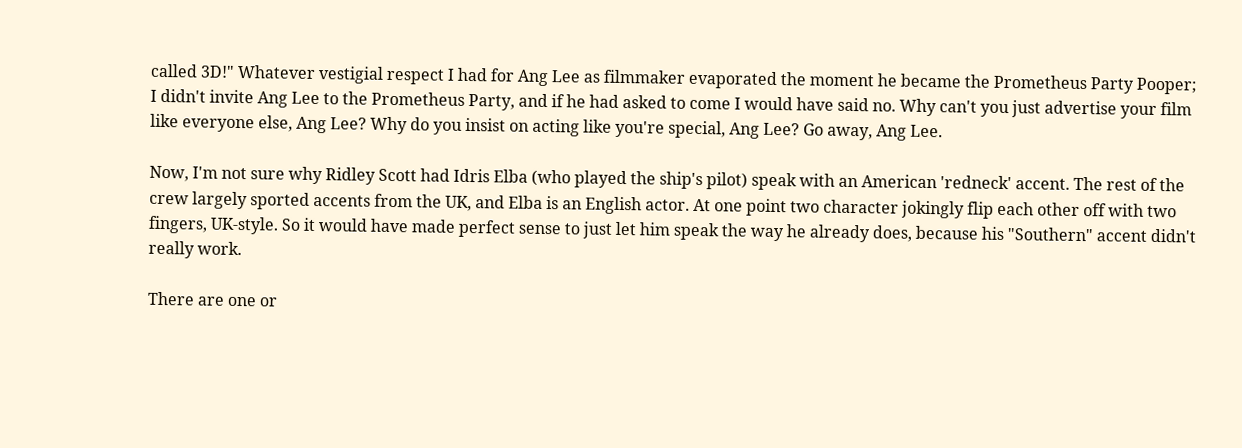called 3D!" Whatever vestigial respect I had for Ang Lee as filmmaker evaporated the moment he became the Prometheus Party Pooper; I didn't invite Ang Lee to the Prometheus Party, and if he had asked to come I would have said no. Why can't you just advertise your film like everyone else, Ang Lee? Why do you insist on acting like you're special, Ang Lee? Go away, Ang Lee.

Now, I'm not sure why Ridley Scott had Idris Elba (who played the ship's pilot) speak with an American 'redneck' accent. The rest of the crew largely sported accents from the UK, and Elba is an English actor. At one point two character jokingly flip each other off with two fingers, UK-style. So it would have made perfect sense to just let him speak the way he already does, because his "Southern" accent didn't really work.

There are one or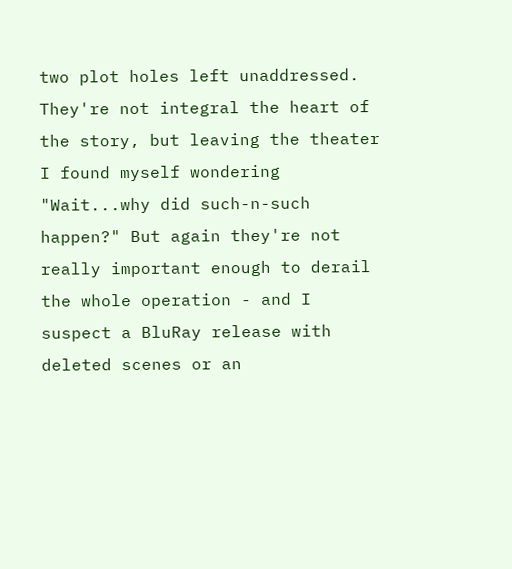two plot holes left unaddressed. They're not integral the heart of the story, but leaving the theater I found myself wondering "Wait...why did such-n-such happen?" But again they're not really important enough to derail the whole operation - and I suspect a BluRay release with deleted scenes or an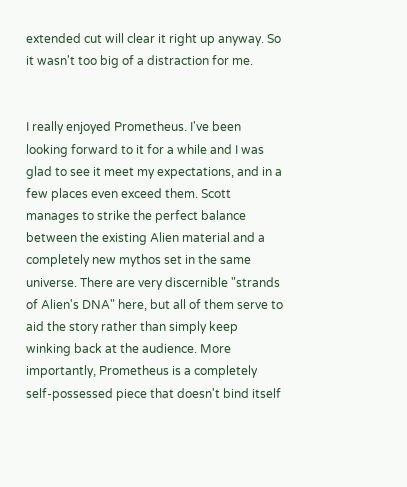extended cut will clear it right up anyway. So it wasn't too big of a distraction for me.


I really enjoyed Prometheus. I've been looking forward to it for a while and I was glad to see it meet my expectations, and in a few places even exceed them. Scott manages to strike the perfect balance between the existing Alien material and a completely new mythos set in the same universe. There are very discernible "strands of Alien's DNA" here, but all of them serve to aid the story rather than simply keep winking back at the audience. More importantly, Prometheus is a completely self-possessed piece that doesn't bind itself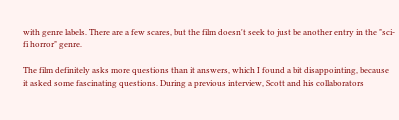with genre labels. There are a few scares, but the film doesn't seek to just be another entry in the "sci-fi horror" genre.

The film definitely asks more questions than it answers, which I found a bit disappointing, because it asked some fascinating questions. During a previous interview, Scott and his collaborators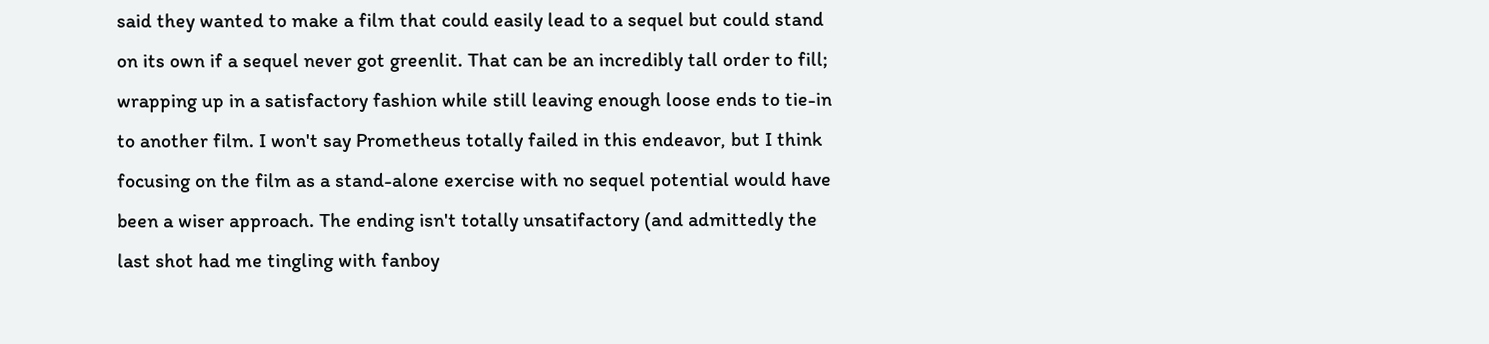said they wanted to make a film that could easily lead to a sequel but could stand on its own if a sequel never got greenlit. That can be an incredibly tall order to fill; wrapping up in a satisfactory fashion while still leaving enough loose ends to tie-in to another film. I won't say Prometheus totally failed in this endeavor, but I think focusing on the film as a stand-alone exercise with no sequel potential would have been a wiser approach. The ending isn't totally unsatifactory (and admittedly the last shot had me tingling with fanboy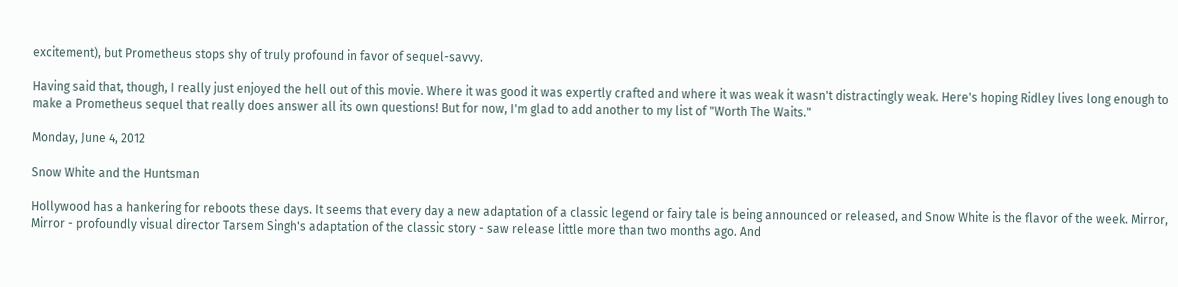excitement), but Prometheus stops shy of truly profound in favor of sequel-savvy.

Having said that, though, I really just enjoyed the hell out of this movie. Where it was good it was expertly crafted and where it was weak it wasn't distractingly weak. Here's hoping Ridley lives long enough to make a Prometheus sequel that really does answer all its own questions! But for now, I'm glad to add another to my list of "Worth The Waits."

Monday, June 4, 2012

Snow White and the Huntsman

Hollywood has a hankering for reboots these days. It seems that every day a new adaptation of a classic legend or fairy tale is being announced or released, and Snow White is the flavor of the week. Mirror, Mirror - profoundly visual director Tarsem Singh's adaptation of the classic story - saw release little more than two months ago. And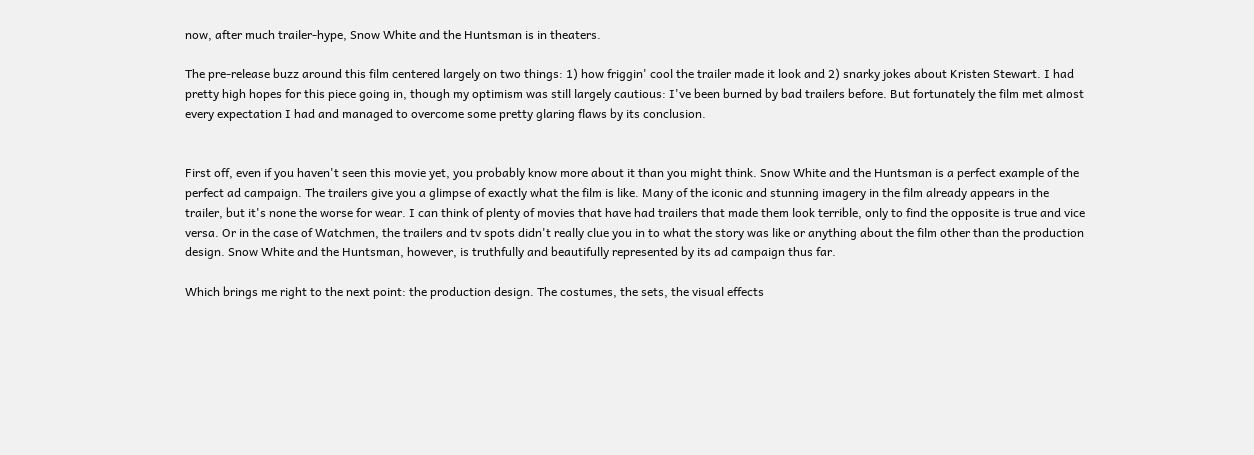now, after much trailer-hype, Snow White and the Huntsman is in theaters.

The pre-release buzz around this film centered largely on two things: 1) how friggin' cool the trailer made it look and 2) snarky jokes about Kristen Stewart. I had pretty high hopes for this piece going in, though my optimism was still largely cautious: I've been burned by bad trailers before. But fortunately the film met almost every expectation I had and managed to overcome some pretty glaring flaws by its conclusion.


First off, even if you haven't seen this movie yet, you probably know more about it than you might think. Snow White and the Huntsman is a perfect example of the perfect ad campaign. The trailers give you a glimpse of exactly what the film is like. Many of the iconic and stunning imagery in the film already appears in the trailer, but it's none the worse for wear. I can think of plenty of movies that have had trailers that made them look terrible, only to find the opposite is true and vice versa. Or in the case of Watchmen, the trailers and tv spots didn't really clue you in to what the story was like or anything about the film other than the production design. Snow White and the Huntsman, however, is truthfully and beautifully represented by its ad campaign thus far.

Which brings me right to the next point: the production design. The costumes, the sets, the visual effects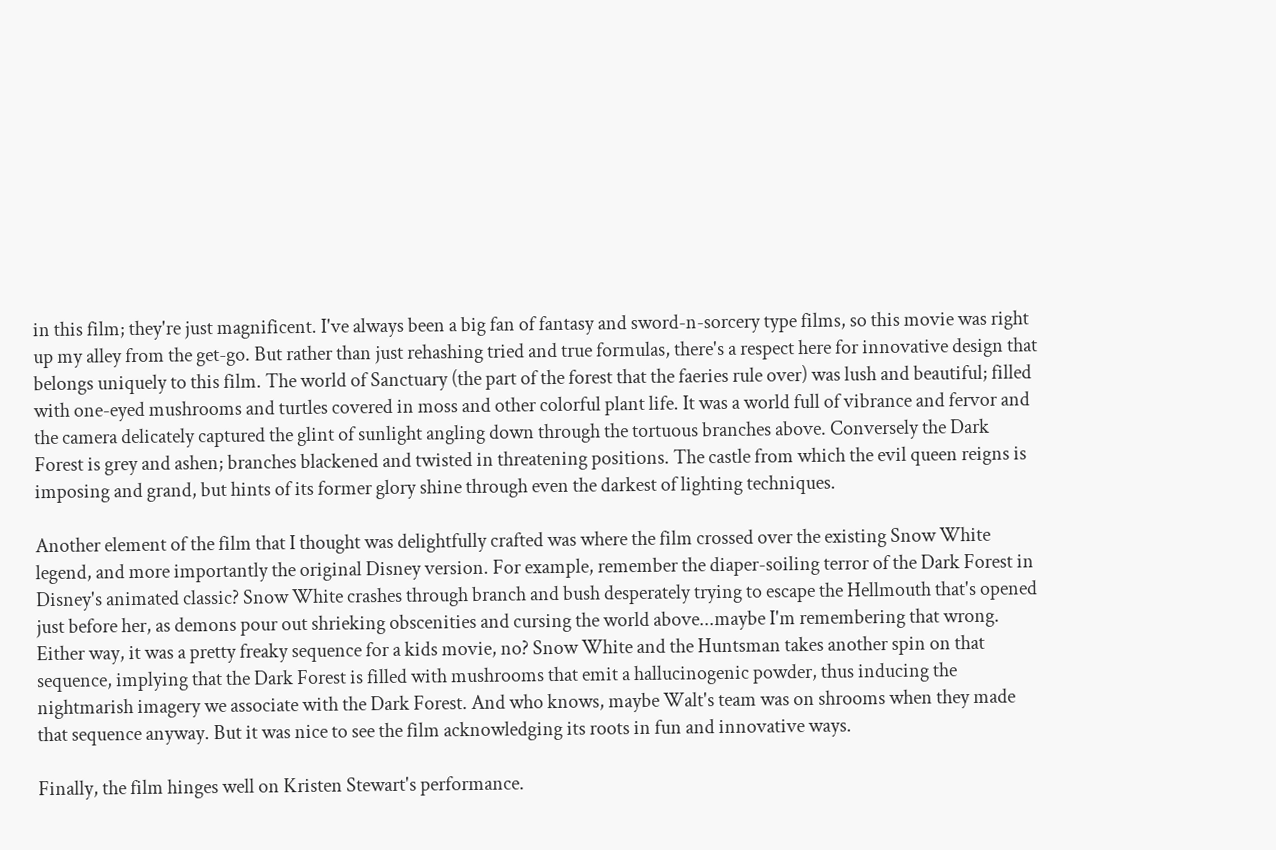in this film; they're just magnificent. I've always been a big fan of fantasy and sword-n-sorcery type films, so this movie was right up my alley from the get-go. But rather than just rehashing tried and true formulas, there's a respect here for innovative design that belongs uniquely to this film. The world of Sanctuary (the part of the forest that the faeries rule over) was lush and beautiful; filled with one-eyed mushrooms and turtles covered in moss and other colorful plant life. It was a world full of vibrance and fervor and the camera delicately captured the glint of sunlight angling down through the tortuous branches above. Conversely the Dark Forest is grey and ashen; branches blackened and twisted in threatening positions. The castle from which the evil queen reigns is imposing and grand, but hints of its former glory shine through even the darkest of lighting techniques.

Another element of the film that I thought was delightfully crafted was where the film crossed over the existing Snow White legend, and more importantly the original Disney version. For example, remember the diaper-soiling terror of the Dark Forest in Disney's animated classic? Snow White crashes through branch and bush desperately trying to escape the Hellmouth that's opened just before her, as demons pour out shrieking obscenities and cursing the world above...maybe I'm remembering that wrong. Either way, it was a pretty freaky sequence for a kids movie, no? Snow White and the Huntsman takes another spin on that sequence, implying that the Dark Forest is filled with mushrooms that emit a hallucinogenic powder, thus inducing the nightmarish imagery we associate with the Dark Forest. And who knows, maybe Walt's team was on shrooms when they made that sequence anyway. But it was nice to see the film acknowledging its roots in fun and innovative ways.

Finally, the film hinges well on Kristen Stewart's performance.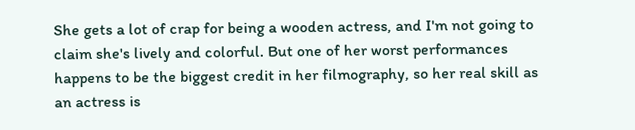She gets a lot of crap for being a wooden actress, and I'm not going to claim she's lively and colorful. But one of her worst performances happens to be the biggest credit in her filmography, so her real skill as an actress is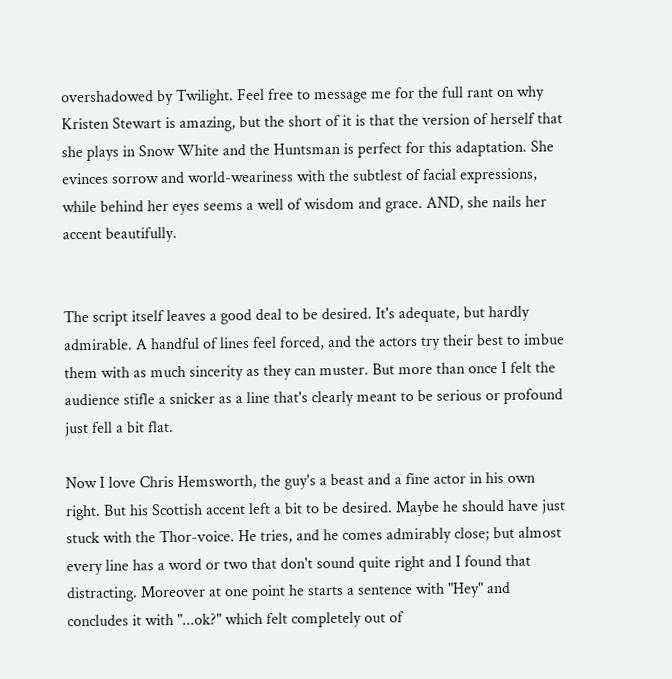overshadowed by Twilight. Feel free to message me for the full rant on why Kristen Stewart is amazing, but the short of it is that the version of herself that she plays in Snow White and the Huntsman is perfect for this adaptation. She evinces sorrow and world-weariness with the subtlest of facial expressions, while behind her eyes seems a well of wisdom and grace. AND, she nails her accent beautifully.


The script itself leaves a good deal to be desired. It's adequate, but hardly admirable. A handful of lines feel forced, and the actors try their best to imbue them with as much sincerity as they can muster. But more than once I felt the audience stifle a snicker as a line that's clearly meant to be serious or profound just fell a bit flat.

Now I love Chris Hemsworth, the guy's a beast and a fine actor in his own right. But his Scottish accent left a bit to be desired. Maybe he should have just stuck with the Thor-voice. He tries, and he comes admirably close; but almost every line has a word or two that don't sound quite right and I found that distracting. Moreover at one point he starts a sentence with "Hey" and concludes it with "...ok?" which felt completely out of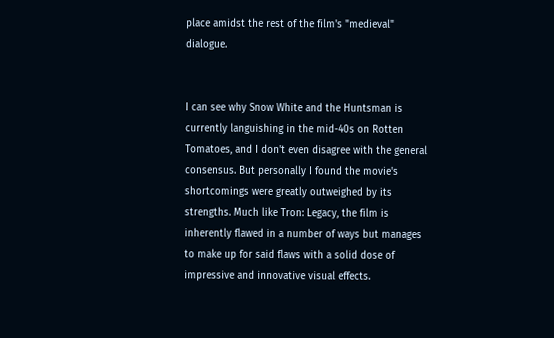place amidst the rest of the film's "medieval" dialogue.


I can see why Snow White and the Huntsman is currently languishing in the mid-40s on Rotten Tomatoes, and I don't even disagree with the general consensus. But personally I found the movie's shortcomings were greatly outweighed by its strengths. Much like Tron: Legacy, the film is inherently flawed in a number of ways but manages to make up for said flaws with a solid dose of impressive and innovative visual effects.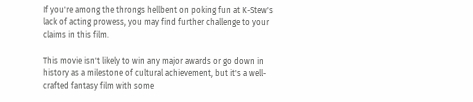If you're among the throngs hellbent on poking fun at K-Stew's lack of acting prowess, you may find further challenge to your claims in this film.

This movie isn't likely to win any major awards or go down in history as a milestone of cultural achievement, but it's a well-crafted fantasy film with some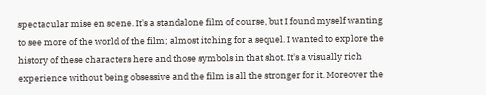spectacular mise en scene. It's a standalone film of course, but I found myself wanting to see more of the world of the film; almost itching for a sequel. I wanted to explore the history of these characters here and those symbols in that shot. It's a visually rich experience without being obsessive and the film is all the stronger for it. Moreover the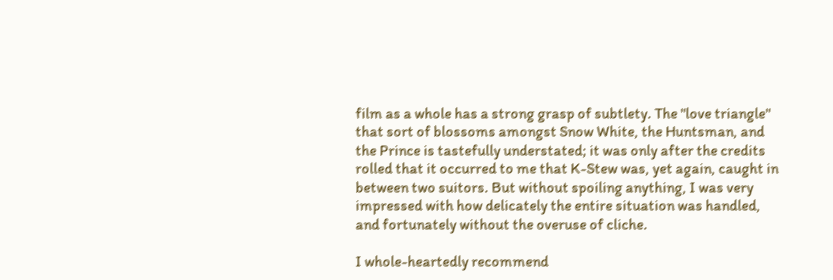film as a whole has a strong grasp of subtlety. The "love triangle" that sort of blossoms amongst Snow White, the Huntsman, and the Prince is tastefully understated; it was only after the credits rolled that it occurred to me that K-Stew was, yet again, caught in between two suitors. But without spoiling anything, I was very impressed with how delicately the entire situation was handled, and fortunately without the overuse of cliche.

I whole-heartedly recommend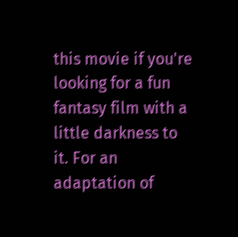this movie if you're looking for a fun fantasy film with a little darkness to it. For an adaptation of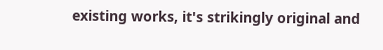existing works, it's strikingly original and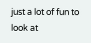just a lot of fun to look at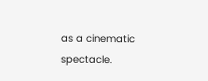as a cinematic spectacle.